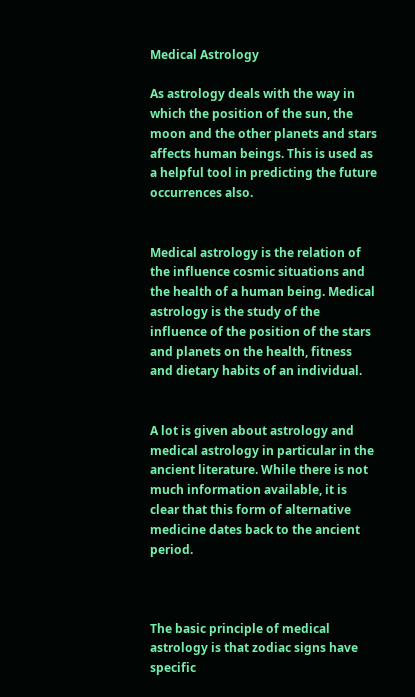Medical Astrology

As astrology deals with the way in which the position of the sun, the moon and the other planets and stars affects human beings. This is used as a helpful tool in predicting the future occurrences also.


Medical astrology is the relation of the influence cosmic situations and the health of a human being. Medical astrology is the study of the influence of the position of the stars and planets on the health, fitness and dietary habits of an individual.


A lot is given about astrology and medical astrology in particular in the ancient literature. While there is not much information available, it is clear that this form of alternative medicine dates back to the ancient period.



The basic principle of medical astrology is that zodiac signs have specific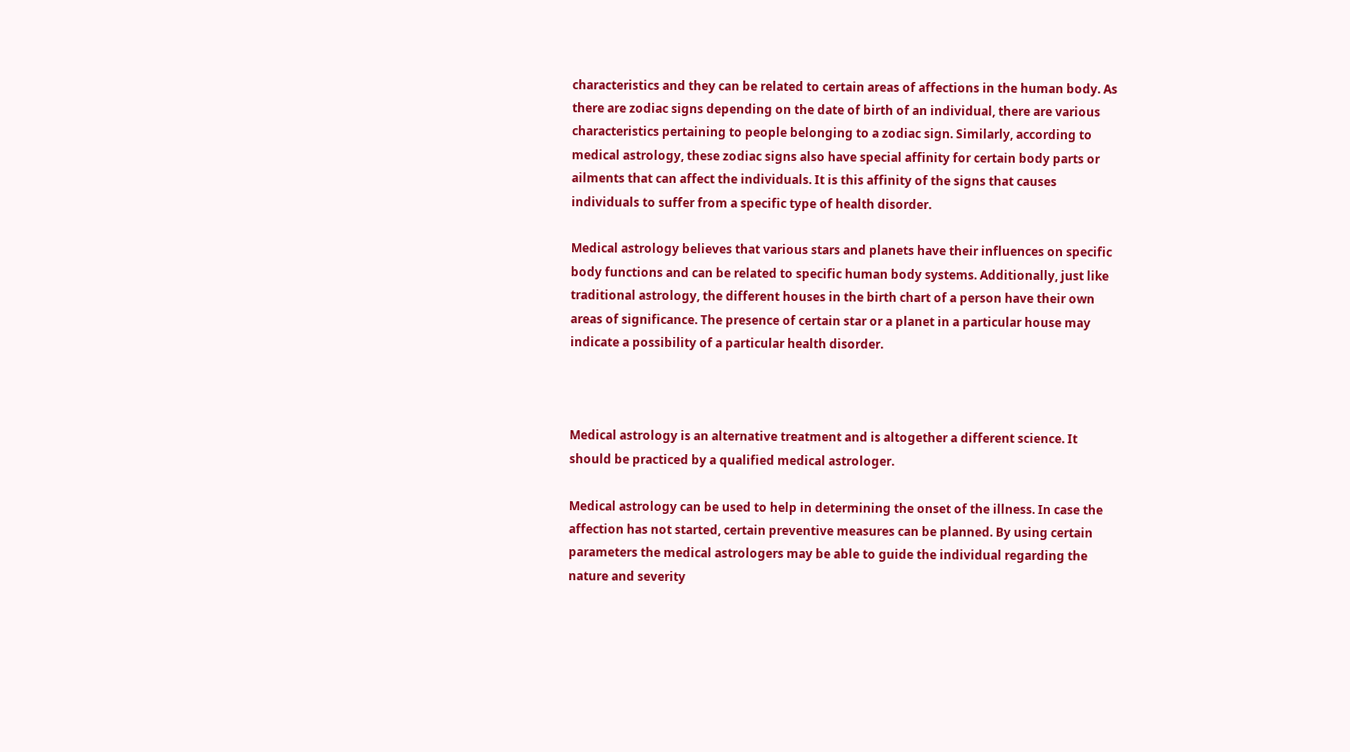characteristics and they can be related to certain areas of affections in the human body. As there are zodiac signs depending on the date of birth of an individual, there are various characteristics pertaining to people belonging to a zodiac sign. Similarly, according to medical astrology, these zodiac signs also have special affinity for certain body parts or ailments that can affect the individuals. It is this affinity of the signs that causes individuals to suffer from a specific type of health disorder.

Medical astrology believes that various stars and planets have their influences on specific body functions and can be related to specific human body systems. Additionally, just like traditional astrology, the different houses in the birth chart of a person have their own areas of significance. The presence of certain star or a planet in a particular house may indicate a possibility of a particular health disorder.



Medical astrology is an alternative treatment and is altogether a different science. It should be practiced by a qualified medical astrologer.

Medical astrology can be used to help in determining the onset of the illness. In case the affection has not started, certain preventive measures can be planned. By using certain parameters the medical astrologers may be able to guide the individual regarding the nature and severity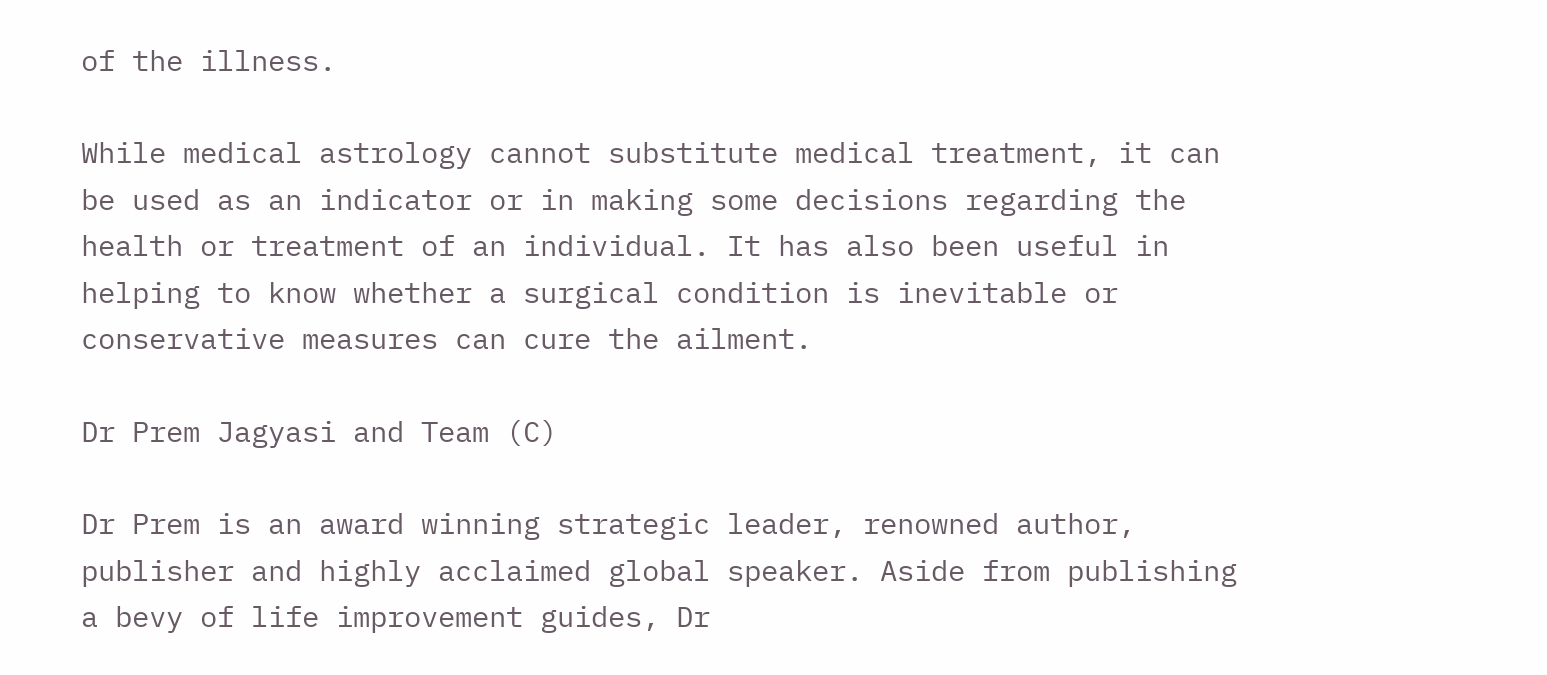of the illness.

While medical astrology cannot substitute medical treatment, it can be used as an indicator or in making some decisions regarding the health or treatment of an individual. It has also been useful in helping to know whether a surgical condition is inevitable or conservative measures can cure the ailment.

Dr Prem Jagyasi and Team (C)

Dr Prem is an award winning strategic leader, renowned author, publisher and highly acclaimed global speaker. Aside from publishing a bevy of life improvement guides, Dr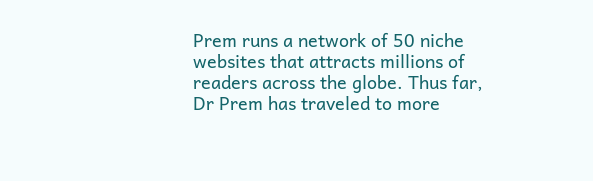Prem runs a network of 50 niche websites that attracts millions of readers across the globe. Thus far, Dr Prem has traveled to more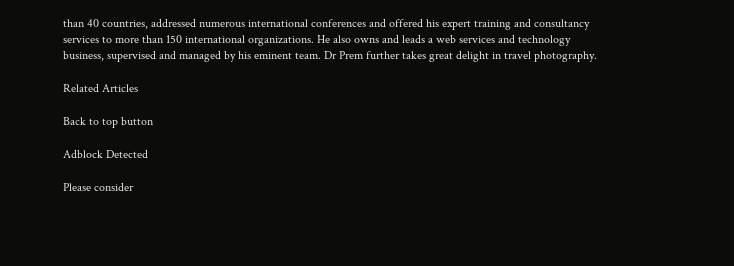than 40 countries, addressed numerous international conferences and offered his expert training and consultancy services to more than 150 international organizations. He also owns and leads a web services and technology business, supervised and managed by his eminent team. Dr Prem further takes great delight in travel photography.

Related Articles

Back to top button

Adblock Detected

Please consider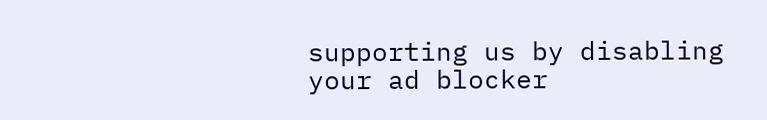supporting us by disabling your ad blocker